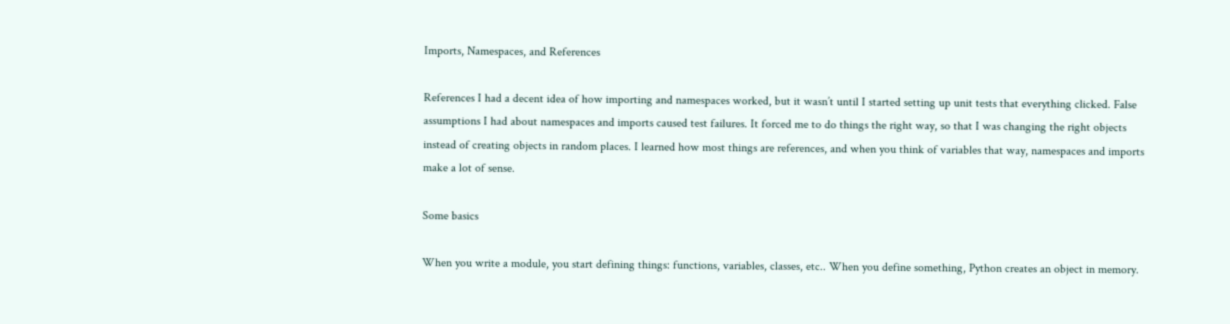Imports, Namespaces, and References

References I had a decent idea of how importing and namespaces worked, but it wasn’t until I started setting up unit tests that everything clicked. False assumptions I had about namespaces and imports caused test failures. It forced me to do things the right way, so that I was changing the right objects instead of creating objects in random places. I learned how most things are references, and when you think of variables that way, namespaces and imports make a lot of sense.

Some basics

When you write a module, you start defining things: functions, variables, classes, etc.. When you define something, Python creates an object in memory.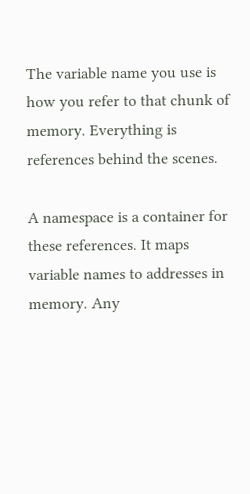The variable name you use is how you refer to that chunk of memory. Everything is references behind the scenes.

A namespace is a container for these references. It maps variable names to addresses in memory. Any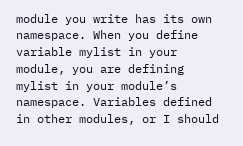module you write has its own namespace. When you define variable mylist in your module, you are defining mylist in your module’s namespace. Variables defined in other modules, or I should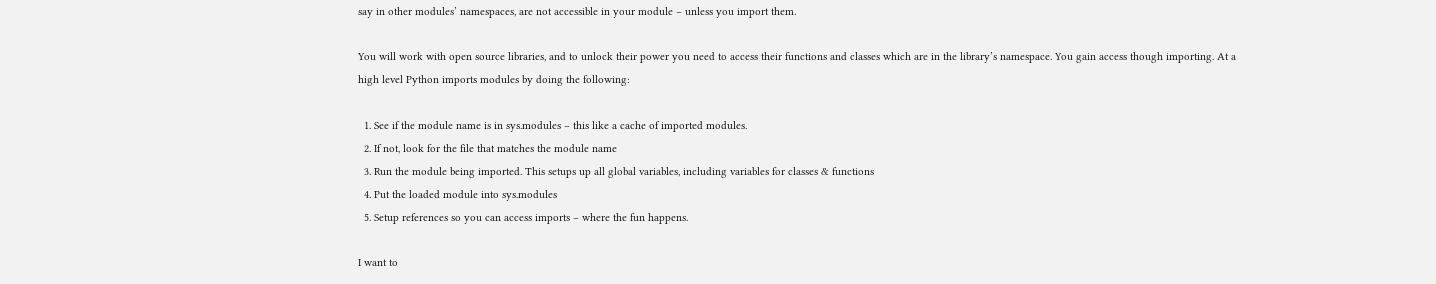say in other modules’ namespaces, are not accessible in your module – unless you import them.

You will work with open source libraries, and to unlock their power you need to access their functions and classes which are in the library’s namespace. You gain access though importing. At a high level Python imports modules by doing the following:

  1. See if the module name is in sys.modules – this like a cache of imported modules.
  2. If not, look for the file that matches the module name
  3. Run the module being imported. This setups up all global variables, including variables for classes & functions
  4. Put the loaded module into sys.modules
  5. Setup references so you can access imports – where the fun happens.

I want to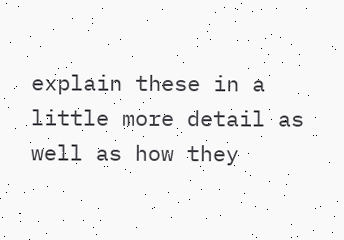explain these in a little more detail as well as how they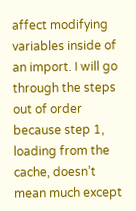affect modifying variables inside of an import. I will go through the steps out of order because step 1, loading from the cache, doesn’t mean much except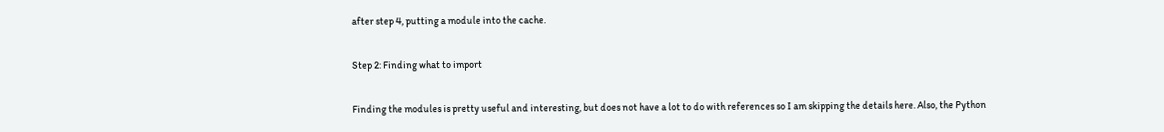after step 4, putting a module into the cache.

Step 2: Finding what to import

Finding the modules is pretty useful and interesting, but does not have a lot to do with references so I am skipping the details here. Also, the Python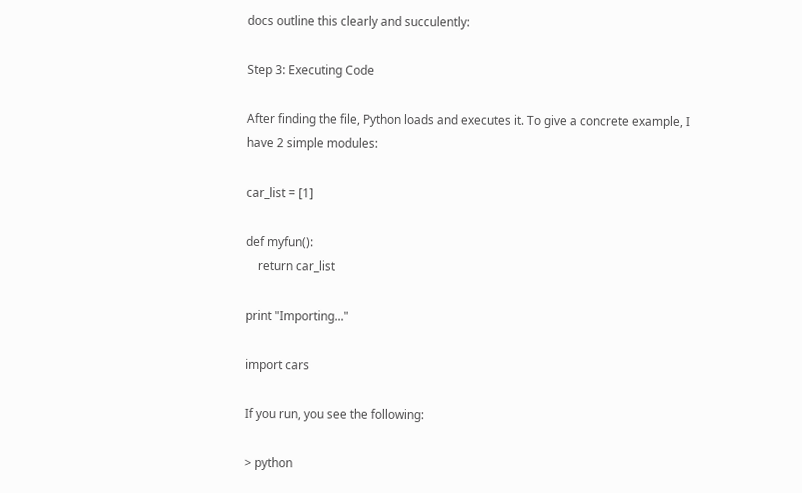docs outline this clearly and succulently:

Step 3: Executing Code

After finding the file, Python loads and executes it. To give a concrete example, I have 2 simple modules:

car_list = [1]

def myfun():
    return car_list

print "Importing..."

import cars

If you run, you see the following:

> python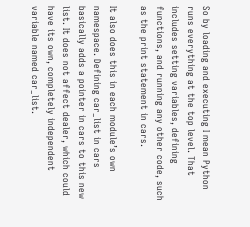So by loading and executing I mean Python runs everything at the top level. That includes setting variables, defining functions, and running any other code, such as the print statement in cars.

It also does this in each module’s own namespace. Defining car_list in cars basically adds a pointer in cars to this new list. It does not affect dealer, which could have its own, completely independent variable named car_list.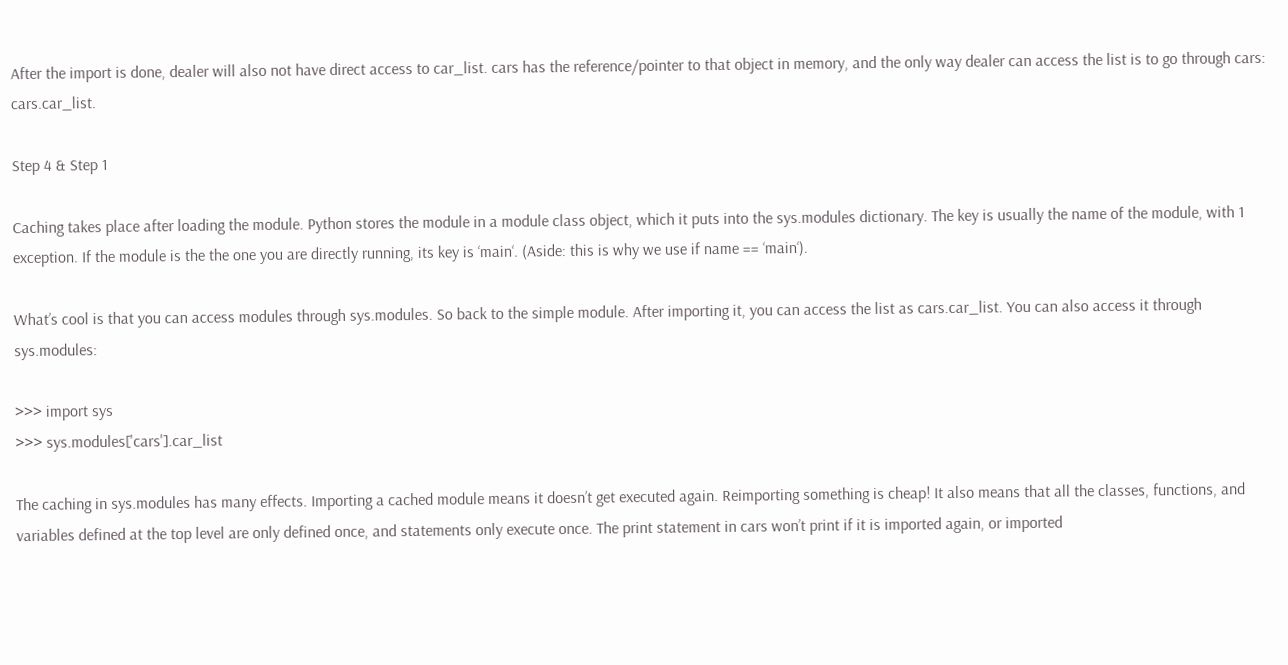After the import is done, dealer will also not have direct access to car_list. cars has the reference/pointer to that object in memory, and the only way dealer can access the list is to go through cars: cars.car_list.

Step 4 & Step 1

Caching takes place after loading the module. Python stores the module in a module class object, which it puts into the sys.modules dictionary. The key is usually the name of the module, with 1 exception. If the module is the the one you are directly running, its key is ‘main‘. (Aside: this is why we use if name == ‘main‘).

What’s cool is that you can access modules through sys.modules. So back to the simple module. After importing it, you can access the list as cars.car_list. You can also access it through sys.modules:

>>> import sys
>>> sys.modules['cars'].car_list

The caching in sys.modules has many effects. Importing a cached module means it doesn’t get executed again. Reimporting something is cheap! It also means that all the classes, functions, and variables defined at the top level are only defined once, and statements only execute once. The print statement in cars won’t print if it is imported again, or imported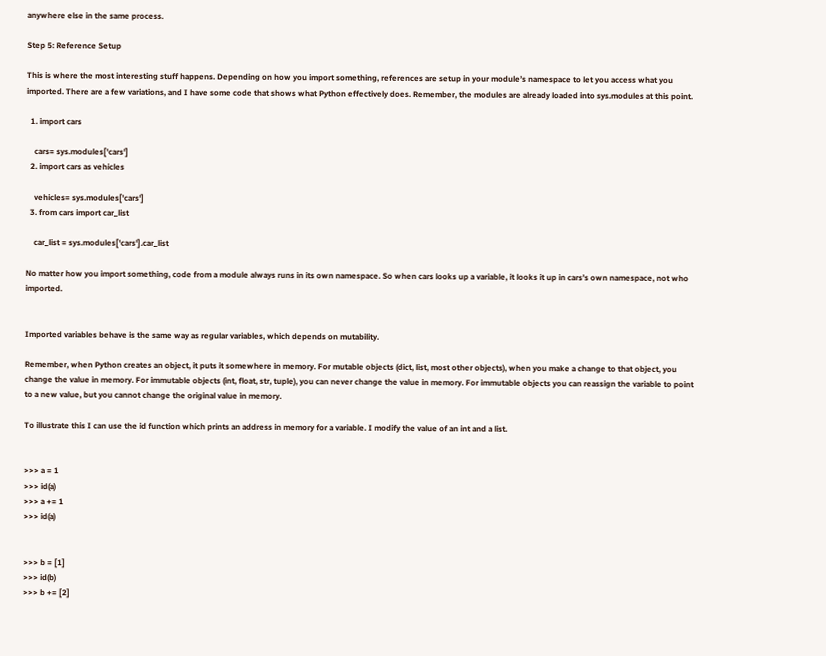anywhere else in the same process.

Step 5: Reference Setup

This is where the most interesting stuff happens. Depending on how you import something, references are setup in your module’s namespace to let you access what you imported. There are a few variations, and I have some code that shows what Python effectively does. Remember, the modules are already loaded into sys.modules at this point.

  1. import cars

    cars= sys.modules['cars']
  2. import cars as vehicles

    vehicles= sys.modules['cars']
  3. from cars import car_list

    car_list = sys.modules['cars'].car_list

No matter how you import something, code from a module always runs in its own namespace. So when cars looks up a variable, it looks it up in cars’s own namespace, not who imported.


Imported variables behave is the same way as regular variables, which depends on mutability.

Remember, when Python creates an object, it puts it somewhere in memory. For mutable objects (dict, list, most other objects), when you make a change to that object, you change the value in memory. For immutable objects (int, float, str, tuple), you can never change the value in memory. For immutable objects you can reassign the variable to point to a new value, but you cannot change the original value in memory.

To illustrate this I can use the id function which prints an address in memory for a variable. I modify the value of an int and a list.


>>> a = 1
>>> id(a)
>>> a += 1
>>> id(a)


>>> b = [1]
>>> id(b)
>>> b += [2]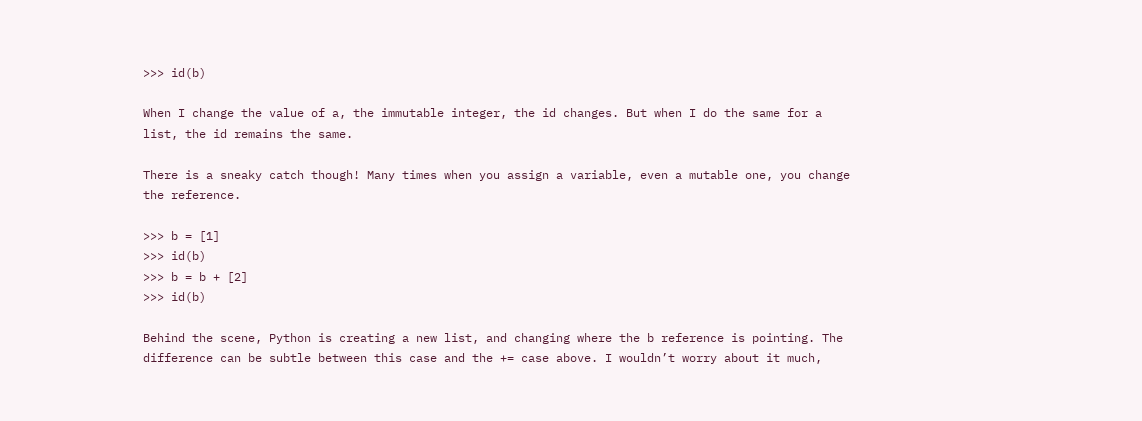>>> id(b)

When I change the value of a, the immutable integer, the id changes. But when I do the same for a list, the id remains the same.

There is a sneaky catch though! Many times when you assign a variable, even a mutable one, you change the reference.

>>> b = [1]
>>> id(b)
>>> b = b + [2]
>>> id(b)

Behind the scene, Python is creating a new list, and changing where the b reference is pointing. The difference can be subtle between this case and the += case above. I wouldn’t worry about it much,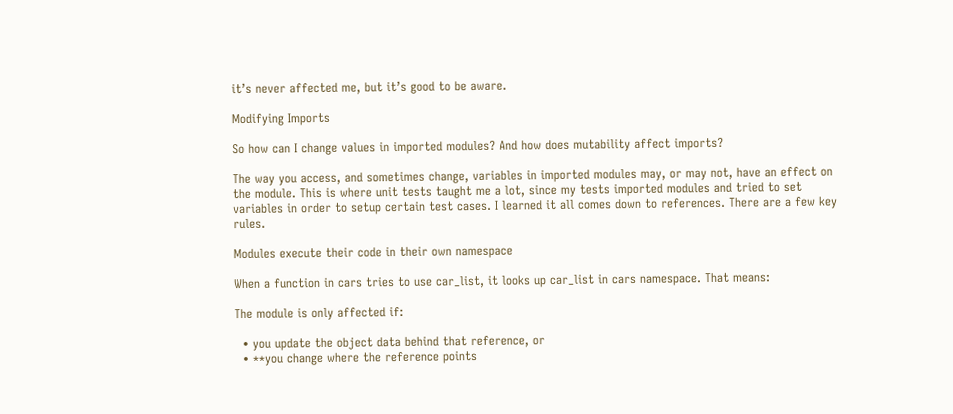it’s never affected me, but it’s good to be aware.

Modifying Imports

So how can I change values in imported modules? And how does mutability affect imports?

The way you access, and sometimes change, variables in imported modules may, or may not, have an effect on the module. This is where unit tests taught me a lot, since my tests imported modules and tried to set variables in order to setup certain test cases. I learned it all comes down to references. There are a few key rules.

Modules execute their code in their own namespace

When a function in cars tries to use car_list, it looks up car_list in cars namespace. That means:

The module is only affected if:

  • you update the object data behind that reference, or
  • **you change where the reference points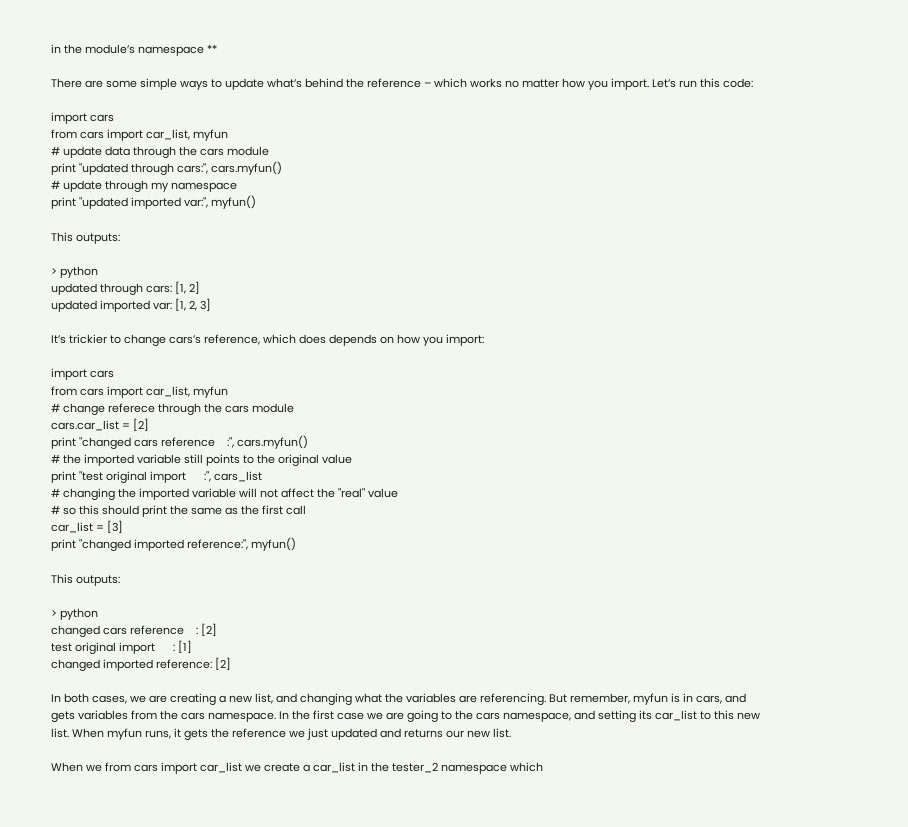in the module’s namespace **

There are some simple ways to update what’s behind the reference – which works no matter how you import. Let’s run this code:

import cars
from cars import car_list, myfun
# update data through the cars module
print "updated through cars:", cars.myfun()
# update through my namespace
print "updated imported var:", myfun()

This outputs:

> python
updated through cars: [1, 2]
updated imported var: [1, 2, 3]

It’s trickier to change cars’s reference, which does depends on how you import:

import cars
from cars import car_list, myfun
# change referece through the cars module
cars.car_list = [2]
print "changed cars reference    :", cars.myfun()
# the imported variable still points to the original value
print "test original import      :", cars_list
# changing the imported variable will not affect the "real" value
# so this should print the same as the first call
car_list = [3]
print "changed imported reference:", myfun()

This outputs:

> python
changed cars reference    : [2]
test original import      : [1]
changed imported reference: [2]

In both cases, we are creating a new list, and changing what the variables are referencing. But remember, myfun is in cars, and gets variables from the cars namespace. In the first case we are going to the cars namespace, and setting its car_list to this new list. When myfun runs, it gets the reference we just updated and returns our new list.

When we from cars import car_list we create a car_list in the tester_2 namespace which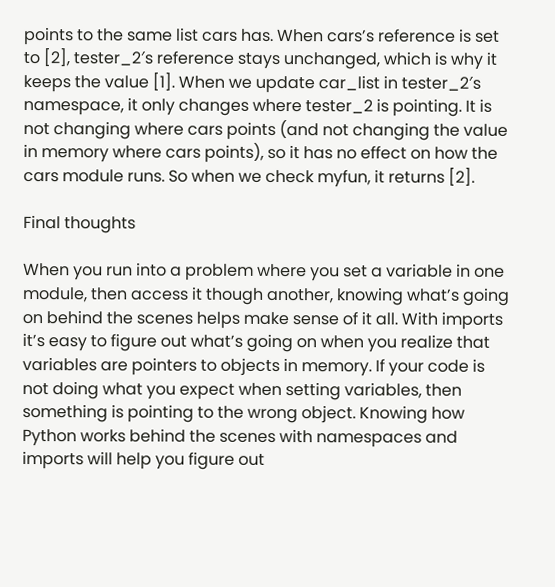points to the same list cars has. When cars’s reference is set to [2], tester_2′s reference stays unchanged, which is why it keeps the value [1]. When we update car_list in tester_2′s namespace, it only changes where tester_2 is pointing. It is not changing where cars points (and not changing the value in memory where cars points), so it has no effect on how the cars module runs. So when we check myfun, it returns [2].

Final thoughts

When you run into a problem where you set a variable in one module, then access it though another, knowing what’s going on behind the scenes helps make sense of it all. With imports it’s easy to figure out what’s going on when you realize that variables are pointers to objects in memory. If your code is not doing what you expect when setting variables, then something is pointing to the wrong object. Knowing how Python works behind the scenes with namespaces and imports will help you figure out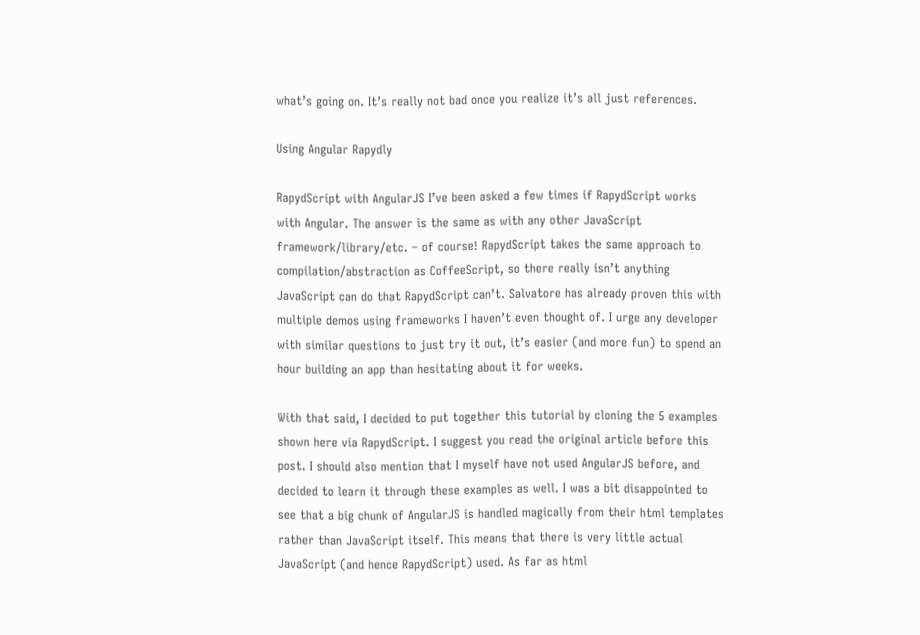what’s going on. It’s really not bad once you realize it’s all just references.

Using Angular Rapydly

RapydScript with AngularJS I’ve been asked a few times if RapydScript works with Angular. The answer is the same as with any other JavaScript framework/library/etc. – of course! RapydScript takes the same approach to compilation/abstraction as CoffeeScript, so there really isn’t anything JavaScript can do that RapydScript can’t. Salvatore has already proven this with multiple demos using frameworks I haven’t even thought of. I urge any developer with similar questions to just try it out, it’s easier (and more fun) to spend an hour building an app than hesitating about it for weeks.

With that said, I decided to put together this tutorial by cloning the 5 examples shown here via RapydScript. I suggest you read the original article before this post. I should also mention that I myself have not used AngularJS before, and decided to learn it through these examples as well. I was a bit disappointed to see that a big chunk of AngularJS is handled magically from their html templates rather than JavaScript itself. This means that there is very little actual JavaScript (and hence RapydScript) used. As far as html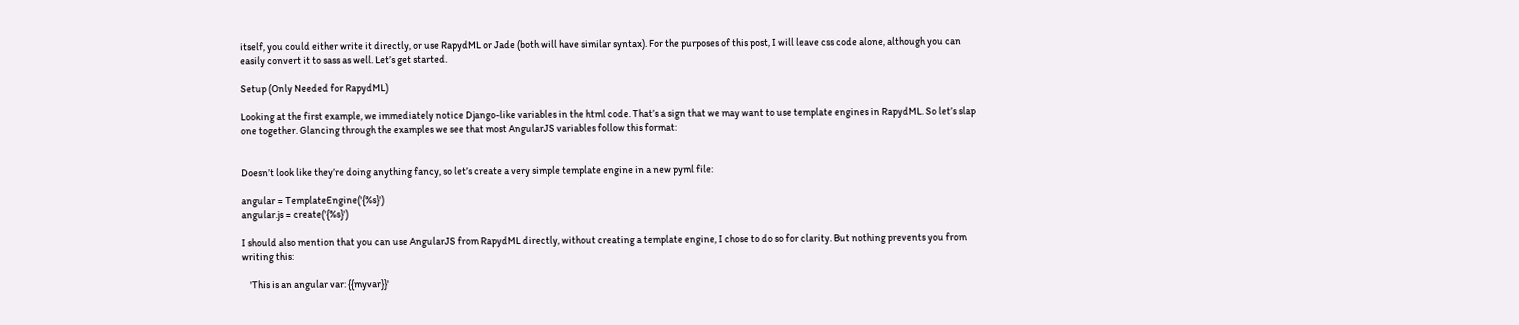itself, you could either write it directly, or use RapydML or Jade (both will have similar syntax). For the purposes of this post, I will leave css code alone, although you can easily convert it to sass as well. Let’s get started.

Setup (Only Needed for RapydML)

Looking at the first example, we immediately notice Django-like variables in the html code. That’s a sign that we may want to use template engines in RapydML. So let’s slap one together. Glancing through the examples we see that most AngularJS variables follow this format:


Doesn’t look like they’re doing anything fancy, so let’s create a very simple template engine in a new pyml file:

angular = TemplateEngine('{%s}')
angular.js = create('{%s}')

I should also mention that you can use AngularJS from RapydML directly, without creating a template engine, I chose to do so for clarity. But nothing prevents you from writing this:

    'This is an angular var: {{myvar}}'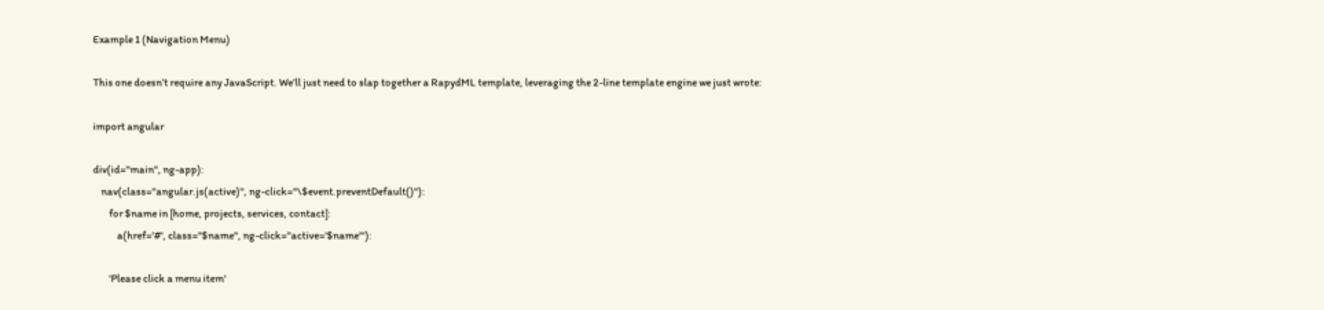Example 1 (Navigation Menu)

This one doesn’t require any JavaScript. We’ll just need to slap together a RapydML template, leveraging the 2-line template engine we just wrote:

import angular

div(id="main", ng-app):
    nav(class="angular.js(active)", ng-click="\$event.preventDefault()"):
        for $name in [home, projects, services, contact]:
            a(href='#', class="$name", ng-click="active='$name'"):

        'Please click a menu item'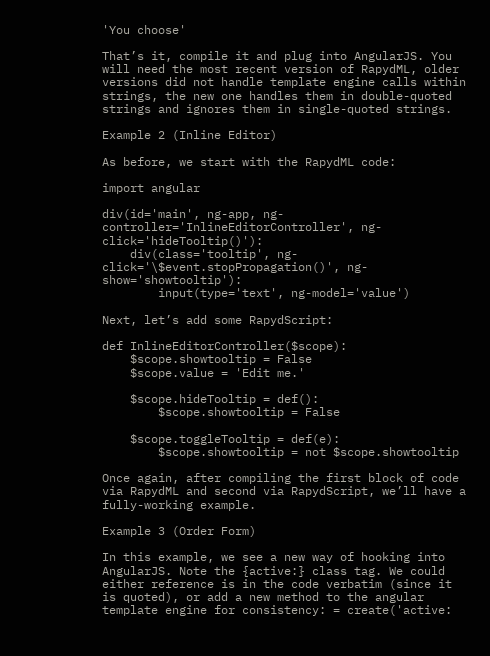'You choose'

That’s it, compile it and plug into AngularJS. You will need the most recent version of RapydML, older versions did not handle template engine calls within strings, the new one handles them in double-quoted strings and ignores them in single-quoted strings.

Example 2 (Inline Editor)

As before, we start with the RapydML code:

import angular

div(id='main', ng-app, ng-controller='InlineEditorController', ng-click='hideTooltip()'):
    div(class='tooltip', ng-click='\$event.stopPropagation()', ng-show='showtooltip'):
        input(type='text', ng-model='value')

Next, let’s add some RapydScript:

def InlineEditorController($scope):
    $scope.showtooltip = False
    $scope.value = 'Edit me.'

    $scope.hideTooltip = def():
        $scope.showtooltip = False

    $scope.toggleTooltip = def(e):
        $scope.showtooltip = not $scope.showtooltip

Once again, after compiling the first block of code via RapydML and second via RapydScript, we’ll have a fully-working example.

Example 3 (Order Form)

In this example, we see a new way of hooking into AngularJS. Note the {active:} class tag. We could either reference is in the code verbatim (since it is quoted), or add a new method to the angular template engine for consistency: = create('active: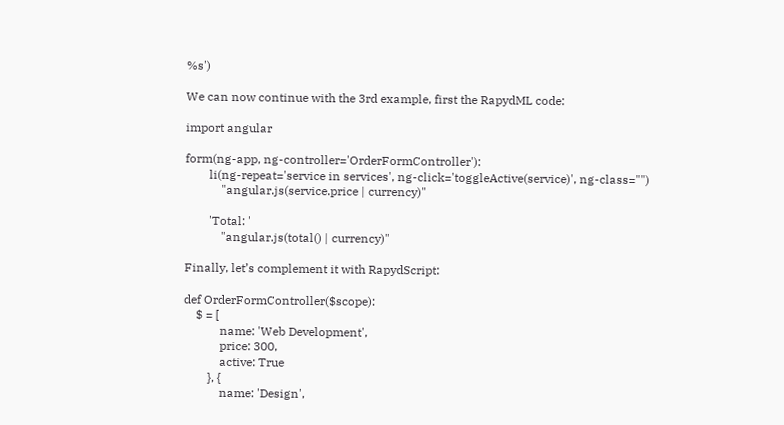%s')

We can now continue with the 3rd example, first the RapydML code:

import angular

form(ng-app, ng-controller='OrderFormController'):
        li(ng-repeat='service in services', ng-click='toggleActive(service)', ng-class="")
            "angular.js(service.price | currency)"

        'Total: '
            "angular.js(total() | currency)"

Finally, let’s complement it with RapydScript:

def OrderFormController($scope):
    $ = [
            name: 'Web Development',
            price: 300,
            active: True
        }, {
            name: 'Design',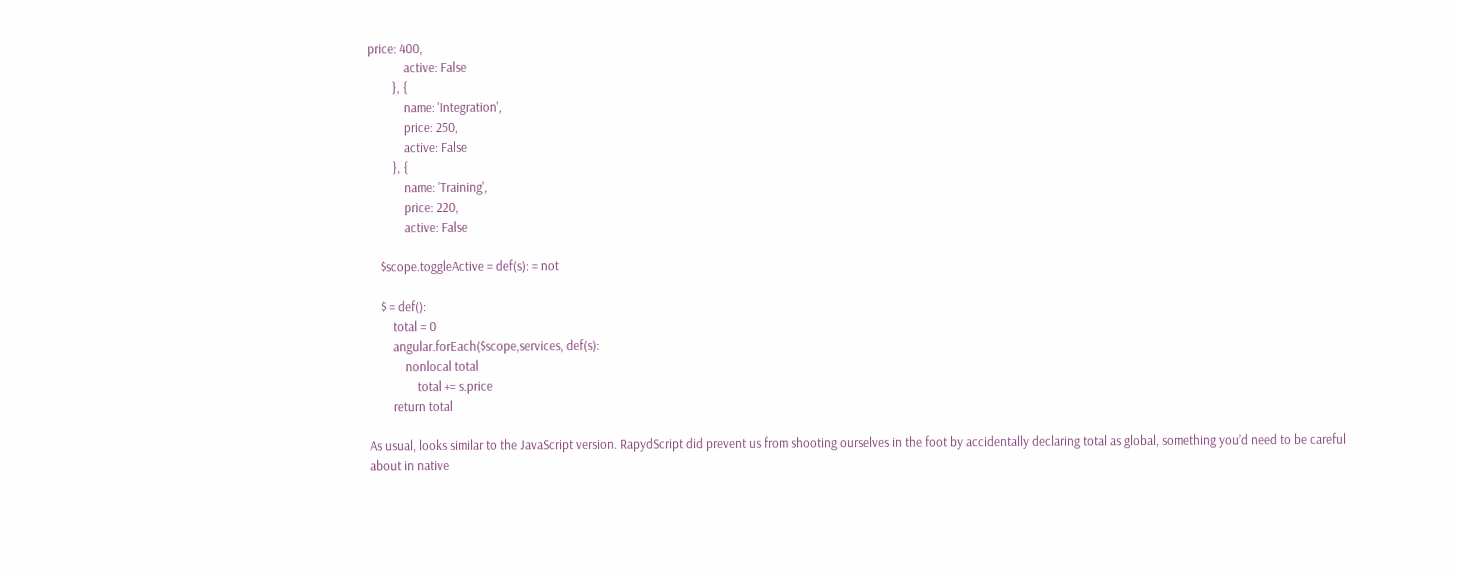price: 400,
            active: False
        }, {
            name: 'Integration',
            price: 250,
            active: False
        }, {
            name: 'Training',
            price: 220,
            active: False

    $scope.toggleActive = def(s): = not

    $ = def():
        total = 0
        angular.forEach($scope,services, def(s):
            nonlocal total
                total += s.price
        return total

As usual, looks similar to the JavaScript version. RapydScript did prevent us from shooting ourselves in the foot by accidentally declaring total as global, something you’d need to be careful about in native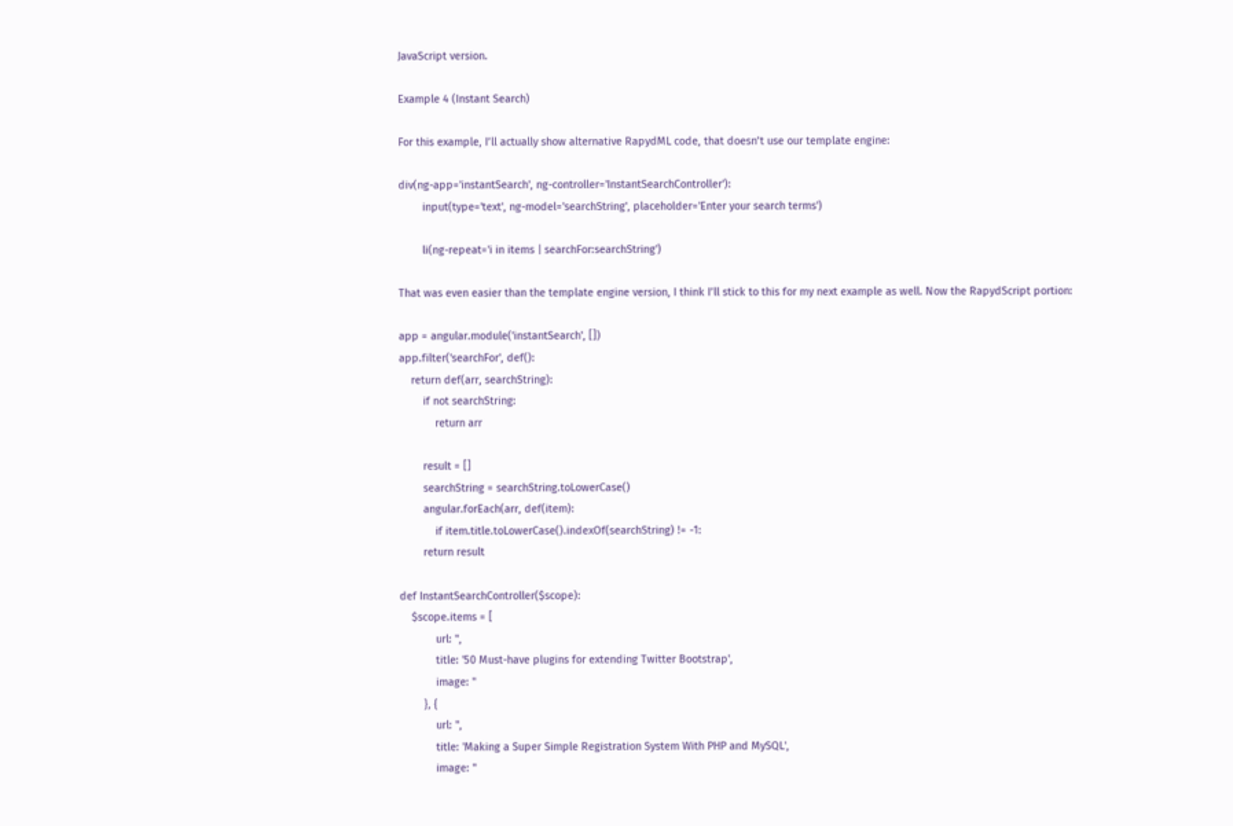JavaScript version.

Example 4 (Instant Search)

For this example, I’ll actually show alternative RapydML code, that doesn’t use our template engine:

div(ng-app='instantSearch', ng-controller='InstantSearchController'):
        input(type='text', ng-model='searchString', placeholder='Enter your search terms')

        li(ng-repeat='i in items | searchFor:searchString')

That was even easier than the template engine version, I think I’ll stick to this for my next example as well. Now the RapydScript portion:

app = angular.module('instantSearch', [])
app.filter('searchFor', def():
    return def(arr, searchString):
        if not searchString:
            return arr

        result = []
        searchString = searchString.toLowerCase()
        angular.forEach(arr, def(item):
            if item.title.toLowerCase().indexOf(searchString) != -1:
        return result

def InstantSearchController($scope):
    $scope.items = [
            url: '',
            title: '50 Must-have plugins for extending Twitter Bootstrap',
            image: ''
        }, {
            url: '',
            title: 'Making a Super Simple Registration System With PHP and MySQL',
            image: ''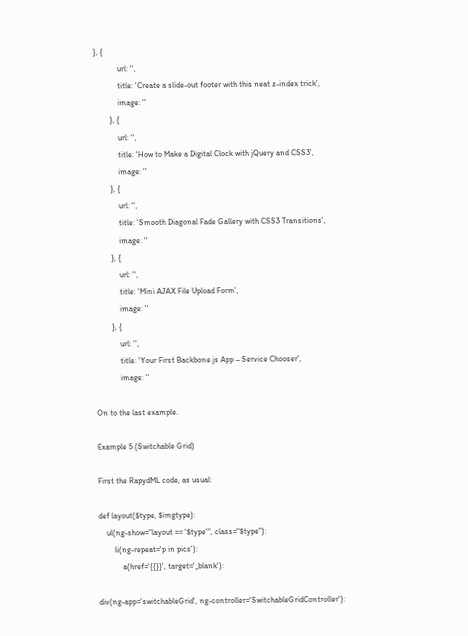}, {
            url: '',
            title: 'Create a slide-out footer with this neat z-index trick',
            image: ''
        }, {
            url: '',
            title: 'How to Make a Digital Clock with jQuery and CSS3',
            image: ''
        }, {
            url: '',
            title: 'Smooth Diagonal Fade Gallery with CSS3 Transitions',
            image: ''
        }, {
            url: '',
            title: 'Mini AJAX File Upload Form',
            image: ''
        }, {
            url: '',
            title: 'Your First Backbone.js App – Service Chooser',
            image: ''

On to the last example.

Example 5 (Switchable Grid)

First the RapydML code, as usual:

def layout($type, $imgtype):
    ul(ng-show="layout == '$type'", class="$type"):
        li(ng-repeat='p in pics'):
            a(href='{{}}', target='_blank'):

div(ng-app='switchableGrid', ng-controller='SwitchableGridController'):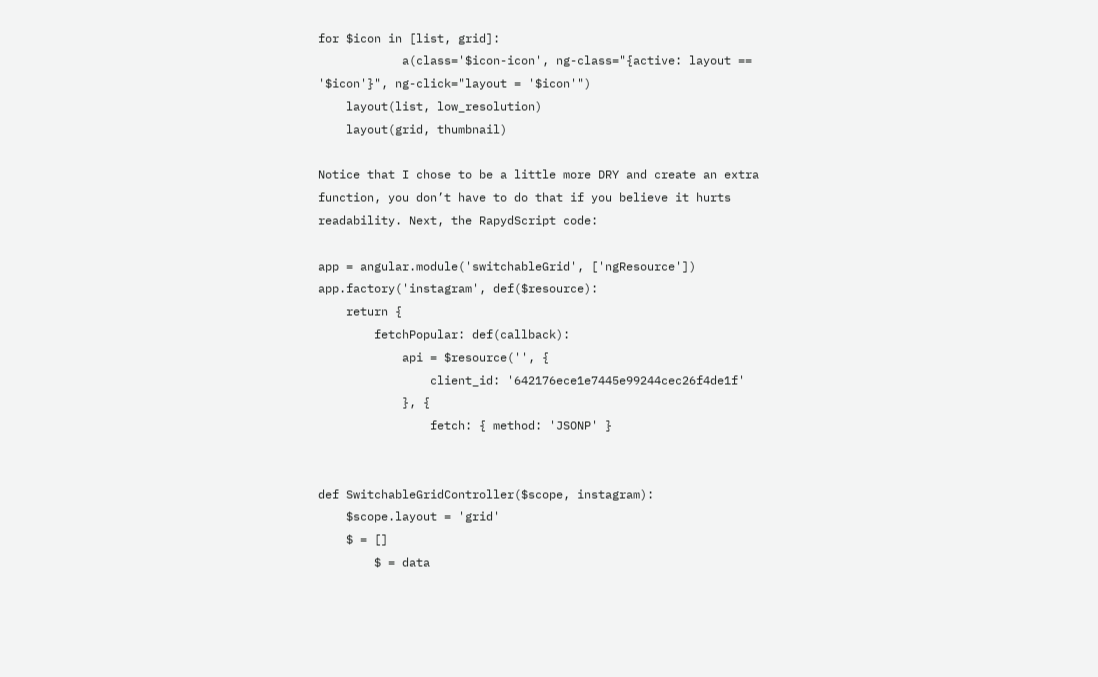for $icon in [list, grid]:
            a(class='$icon-icon', ng-class="{active: layout == '$icon'}", ng-click="layout = '$icon'")
    layout(list, low_resolution)
    layout(grid, thumbnail)

Notice that I chose to be a little more DRY and create an extra function, you don’t have to do that if you believe it hurts readability. Next, the RapydScript code:

app = angular.module('switchableGrid', ['ngResource'])
app.factory('instagram', def($resource):
    return {
        fetchPopular: def(callback):
            api = $resource('', {
                client_id: '642176ece1e7445e99244cec26f4de1f'
            }, {
                fetch: { method: 'JSONP' }


def SwitchableGridController($scope, instagram):
    $scope.layout = 'grid'
    $ = []
        $ = data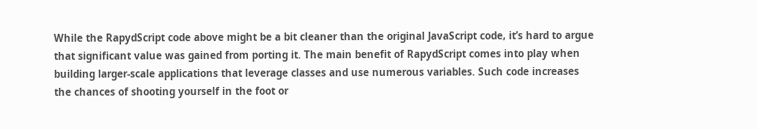While the RapydScript code above might be a bit cleaner than the original JavaScript code, it’s hard to argue that significant value was gained from porting it. The main benefit of RapydScript comes into play when building larger-scale applications that leverage classes and use numerous variables. Such code increases the chances of shooting yourself in the foot or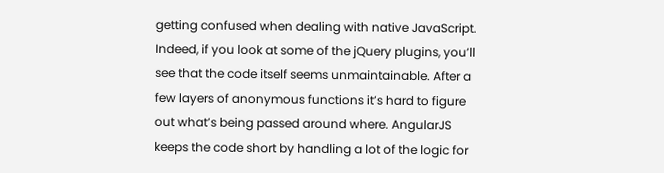getting confused when dealing with native JavaScript. Indeed, if you look at some of the jQuery plugins, you’ll see that the code itself seems unmaintainable. After a few layers of anonymous functions it’s hard to figure out what’s being passed around where. AngularJS keeps the code short by handling a lot of the logic for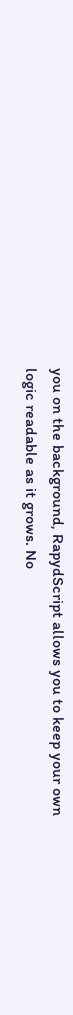you on the background, RapydScript allows you to keep your own logic readable as it grows. No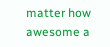matter how awesome a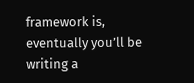framework is, eventually you’ll be writing a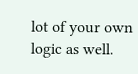lot of your own logic as well.